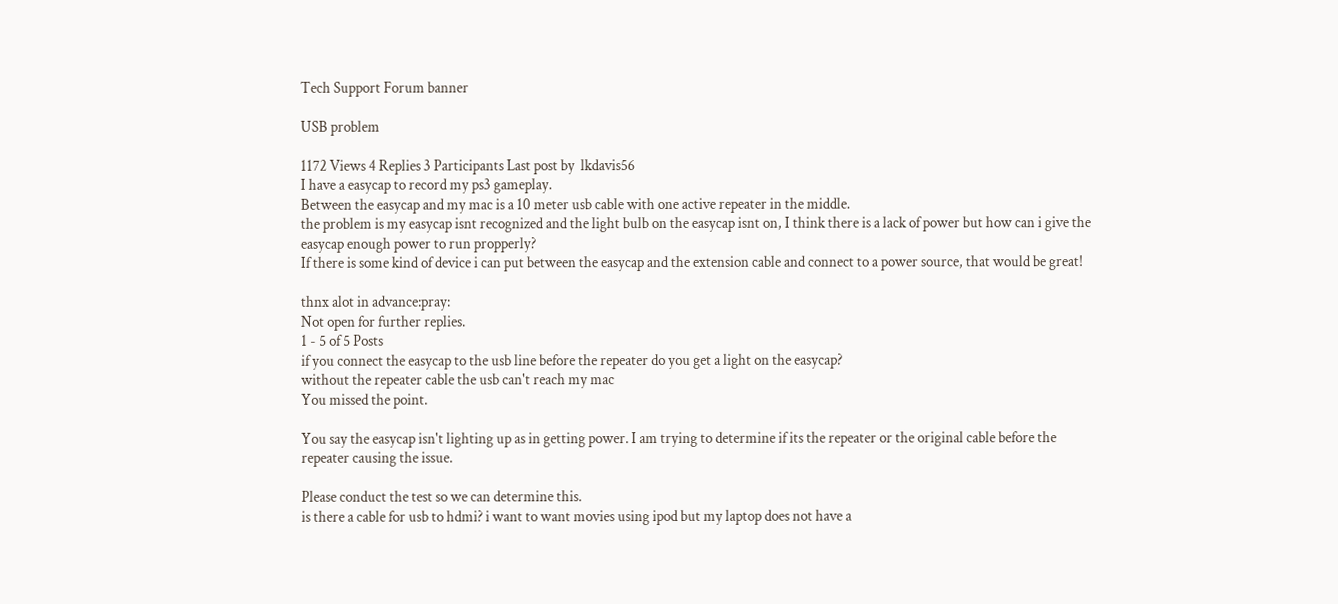Tech Support Forum banner

USB problem

1172 Views 4 Replies 3 Participants Last post by  lkdavis56
I have a easycap to record my ps3 gameplay.
Between the easycap and my mac is a 10 meter usb cable with one active repeater in the middle.
the problem is my easycap isnt recognized and the light bulb on the easycap isnt on, I think there is a lack of power but how can i give the easycap enough power to run propperly?
If there is some kind of device i can put between the easycap and the extension cable and connect to a power source, that would be great!

thnx alot in advance:pray:
Not open for further replies.
1 - 5 of 5 Posts
if you connect the easycap to the usb line before the repeater do you get a light on the easycap?
without the repeater cable the usb can't reach my mac
You missed the point.

You say the easycap isn't lighting up as in getting power. I am trying to determine if its the repeater or the original cable before the repeater causing the issue.

Please conduct the test so we can determine this.
is there a cable for usb to hdmi? i want to want movies using ipod but my laptop does not have a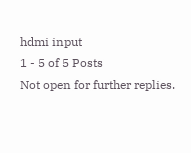hdmi input
1 - 5 of 5 Posts
Not open for further replies.